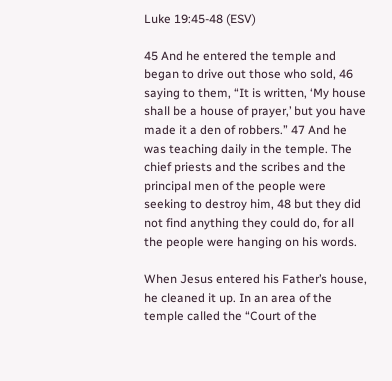Luke 19:45-48 (ESV)

45 And he entered the temple and began to drive out those who sold, 46 saying to them, “It is written, ‘My house shall be a house of prayer,’ but you have made it a den of robbers.” 47 And he was teaching daily in the temple. The chief priests and the scribes and the principal men of the people were seeking to destroy him, 48 but they did not find anything they could do, for all the people were hanging on his words.

When Jesus entered his Father’s house, he cleaned it up. In an area of the temple called the “Court of the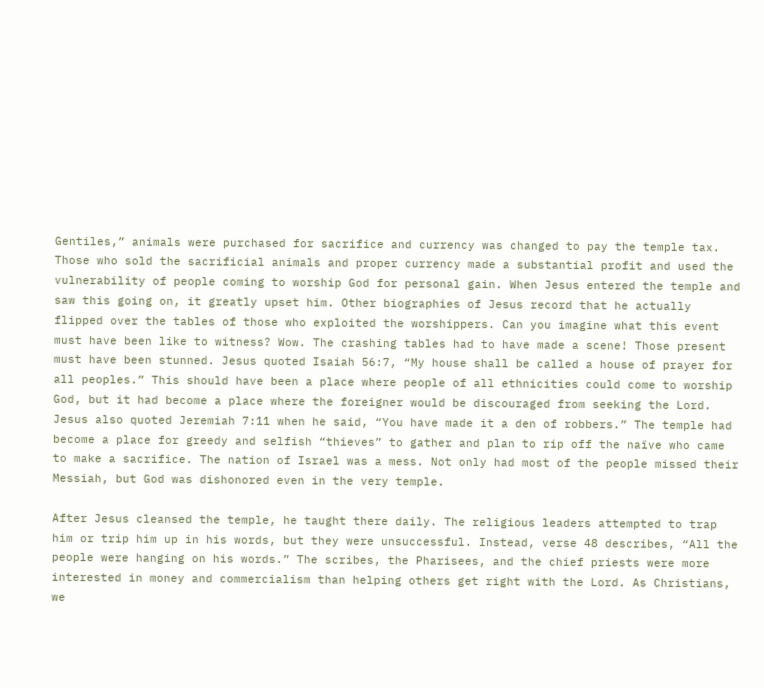Gentiles,” animals were purchased for sacrifice and currency was changed to pay the temple tax. Those who sold the sacrificial animals and proper currency made a substantial profit and used the vulnerability of people coming to worship God for personal gain. When Jesus entered the temple and saw this going on, it greatly upset him. Other biographies of Jesus record that he actually flipped over the tables of those who exploited the worshippers. Can you imagine what this event must have been like to witness? Wow. The crashing tables had to have made a scene! Those present must have been stunned. Jesus quoted Isaiah 56:7, “My house shall be called a house of prayer for all peoples.” This should have been a place where people of all ethnicities could come to worship God, but it had become a place where the foreigner would be discouraged from seeking the Lord. Jesus also quoted Jeremiah 7:11 when he said, “You have made it a den of robbers.” The temple had become a place for greedy and selfish “thieves” to gather and plan to rip off the naïve who came to make a sacrifice. The nation of Israel was a mess. Not only had most of the people missed their Messiah, but God was dishonored even in the very temple.

After Jesus cleansed the temple, he taught there daily. The religious leaders attempted to trap him or trip him up in his words, but they were unsuccessful. Instead, verse 48 describes, “All the people were hanging on his words.” The scribes, the Pharisees, and the chief priests were more interested in money and commercialism than helping others get right with the Lord. As Christians, we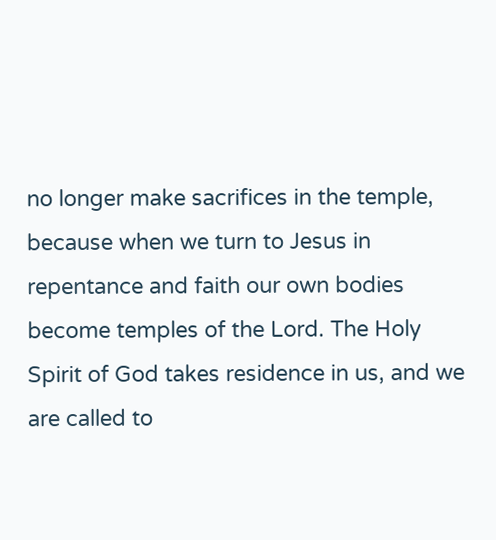no longer make sacrifices in the temple, because when we turn to Jesus in repentance and faith our own bodies become temples of the Lord. The Holy Spirit of God takes residence in us, and we are called to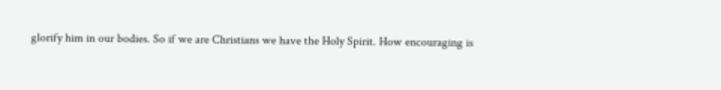glorify him in our bodies. So if we are Christians we have the Holy Spirit. How encouraging is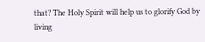that? The Holy Spirit will help us to glorify God by living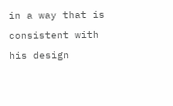in a way that is consistent with his design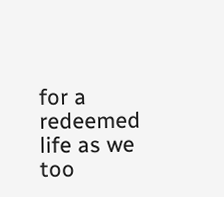for a redeemed life as we too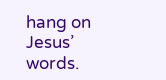hang on Jesus’ words.